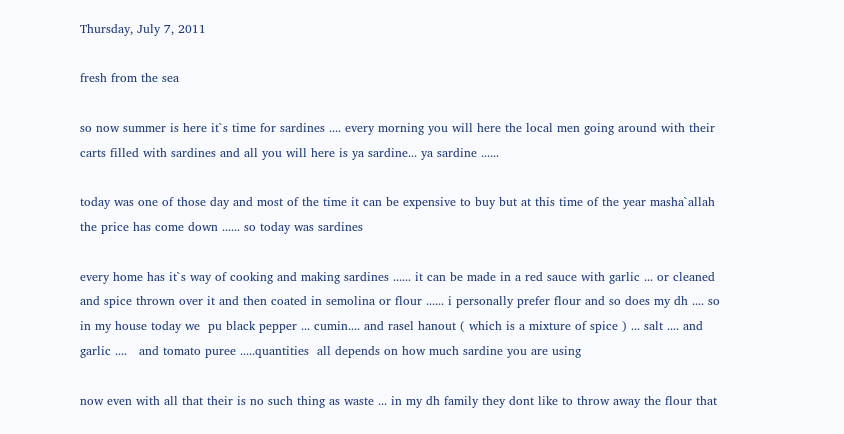Thursday, July 7, 2011

fresh from the sea

so now summer is here it`s time for sardines .... every morning you will here the local men going around with their carts filled with sardines and all you will here is ya sardine... ya sardine ......

today was one of those day and most of the time it can be expensive to buy but at this time of the year masha`allah the price has come down ...... so today was sardines

every home has it`s way of cooking and making sardines ...... it can be made in a red sauce with garlic ... or cleaned and spice thrown over it and then coated in semolina or flour ...... i personally prefer flour and so does my dh .... so in my house today we  pu black pepper ... cumin.... and rasel hanout ( which is a mixture of spice ) ... salt .... and garlic ....   and tomato puree .....quantities  all depends on how much sardine you are using

now even with all that their is no such thing as waste ... in my dh family they dont like to throw away the flour that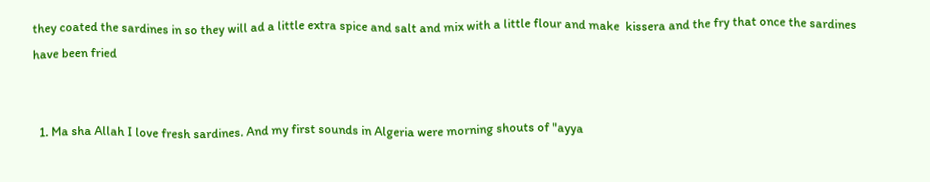they coated the sardines in so they will ad a little extra spice and salt and mix with a little flour and make  kissera and the fry that once the sardines have been fried


  1. Ma sha Allah I love fresh sardines. And my first sounds in Algeria were morning shouts of "ayya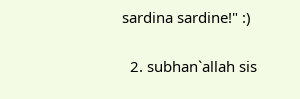sardina sardine!" :)

  2. subhan`allah sis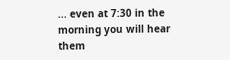... even at 7:30 in the morning you will hear them